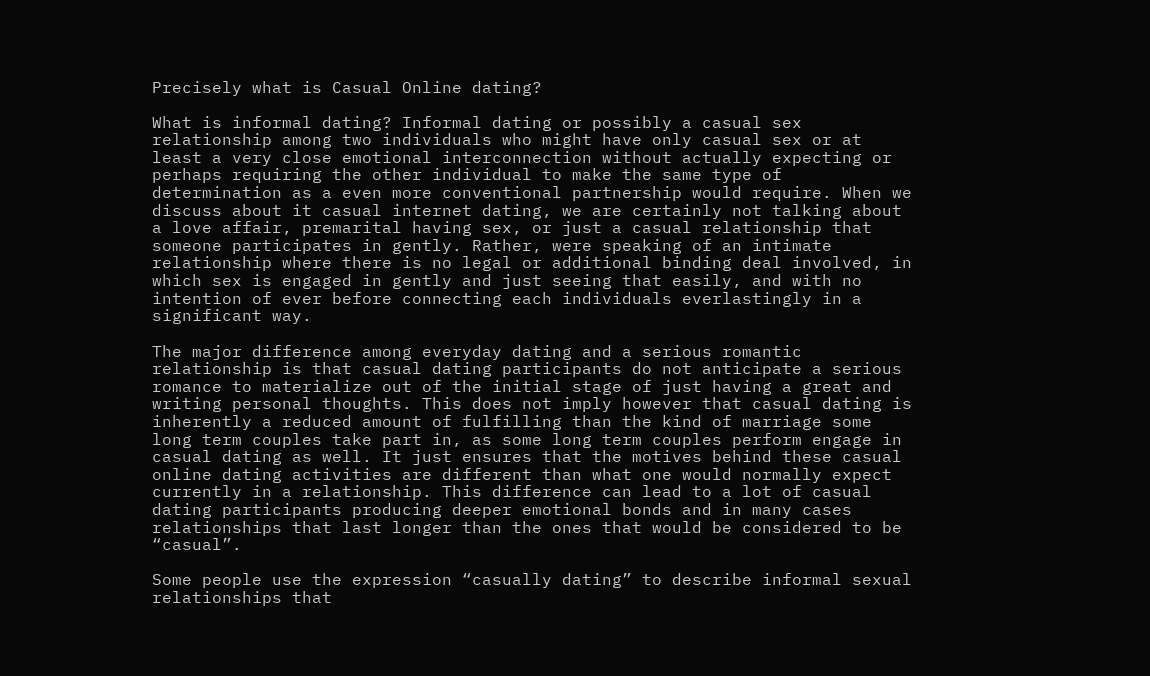Precisely what is Casual Online dating?

What is informal dating? Informal dating or possibly a casual sex relationship among two individuals who might have only casual sex or at least a very close emotional interconnection without actually expecting or perhaps requiring the other individual to make the same type of determination as a even more conventional partnership would require. When we discuss about it casual internet dating, we are certainly not talking about a love affair, premarital having sex, or just a casual relationship that someone participates in gently. Rather, were speaking of an intimate relationship where there is no legal or additional binding deal involved, in which sex is engaged in gently and just seeing that easily, and with no intention of ever before connecting each individuals everlastingly in a significant way.

The major difference among everyday dating and a serious romantic relationship is that casual dating participants do not anticipate a serious romance to materialize out of the initial stage of just having a great and writing personal thoughts. This does not imply however that casual dating is inherently a reduced amount of fulfilling than the kind of marriage some long term couples take part in, as some long term couples perform engage in casual dating as well. It just ensures that the motives behind these casual online dating activities are different than what one would normally expect currently in a relationship. This difference can lead to a lot of casual dating participants producing deeper emotional bonds and in many cases relationships that last longer than the ones that would be considered to be “casual”.

Some people use the expression “casually dating” to describe informal sexual relationships that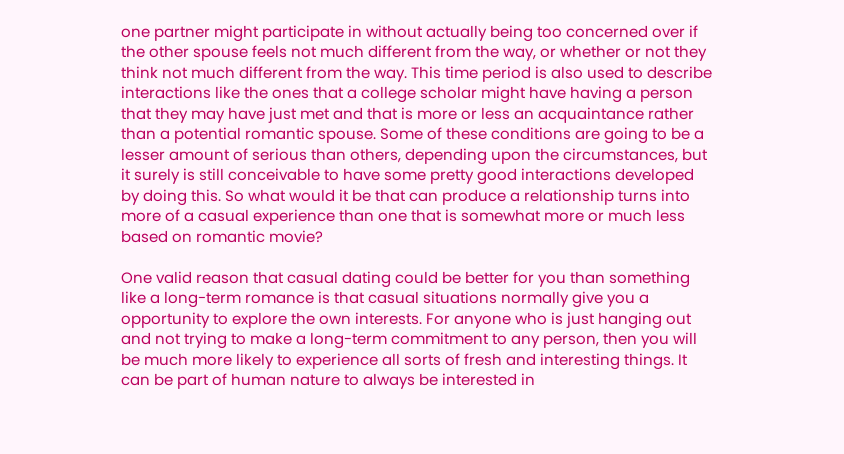one partner might participate in without actually being too concerned over if the other spouse feels not much different from the way, or whether or not they think not much different from the way. This time period is also used to describe interactions like the ones that a college scholar might have having a person that they may have just met and that is more or less an acquaintance rather than a potential romantic spouse. Some of these conditions are going to be a lesser amount of serious than others, depending upon the circumstances, but it surely is still conceivable to have some pretty good interactions developed by doing this. So what would it be that can produce a relationship turns into more of a casual experience than one that is somewhat more or much less based on romantic movie?

One valid reason that casual dating could be better for you than something like a long-term romance is that casual situations normally give you a opportunity to explore the own interests. For anyone who is just hanging out and not trying to make a long-term commitment to any person, then you will be much more likely to experience all sorts of fresh and interesting things. It can be part of human nature to always be interested in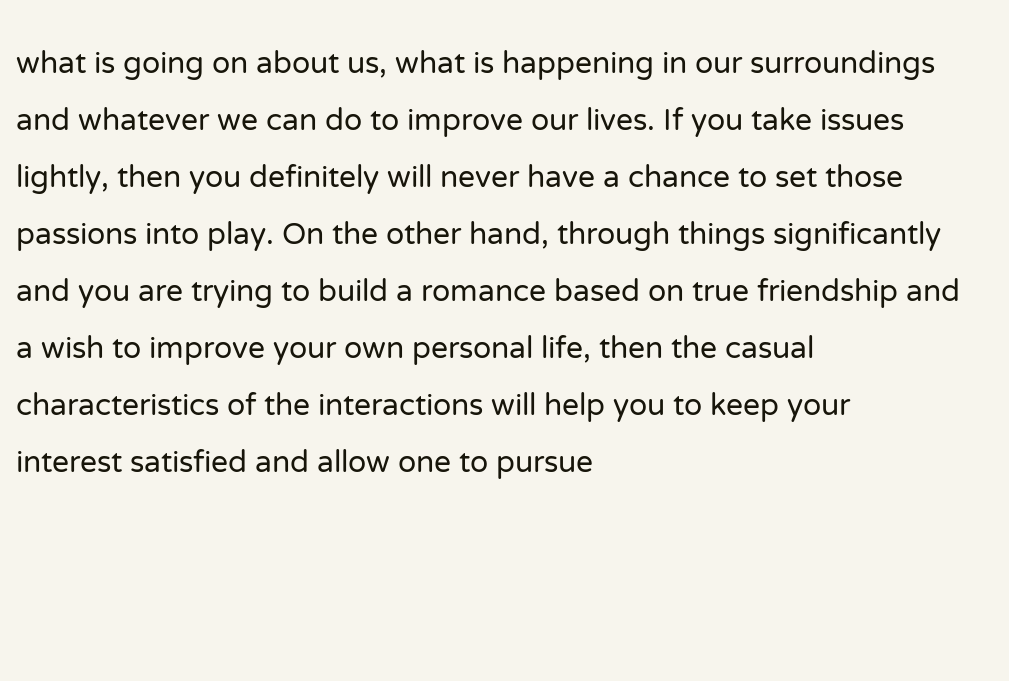what is going on about us, what is happening in our surroundings and whatever we can do to improve our lives. If you take issues lightly, then you definitely will never have a chance to set those passions into play. On the other hand, through things significantly and you are trying to build a romance based on true friendship and a wish to improve your own personal life, then the casual characteristics of the interactions will help you to keep your interest satisfied and allow one to pursue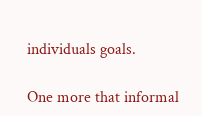individuals goals.

One more that informal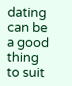dating can be a good thing to suit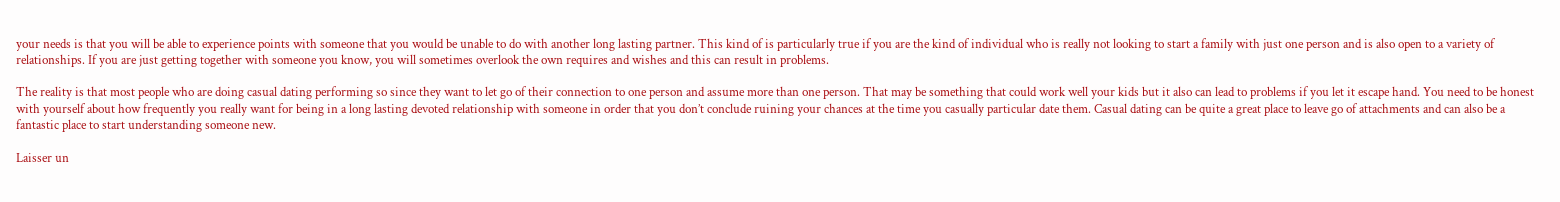your needs is that you will be able to experience points with someone that you would be unable to do with another long lasting partner. This kind of is particularly true if you are the kind of individual who is really not looking to start a family with just one person and is also open to a variety of relationships. If you are just getting together with someone you know, you will sometimes overlook the own requires and wishes and this can result in problems.

The reality is that most people who are doing casual dating performing so since they want to let go of their connection to one person and assume more than one person. That may be something that could work well your kids but it also can lead to problems if you let it escape hand. You need to be honest with yourself about how frequently you really want for being in a long lasting devoted relationship with someone in order that you don’t conclude ruining your chances at the time you casually particular date them. Casual dating can be quite a great place to leave go of attachments and can also be a fantastic place to start understanding someone new.

Laisser un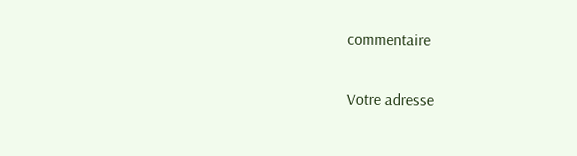commentaire

Votre adresse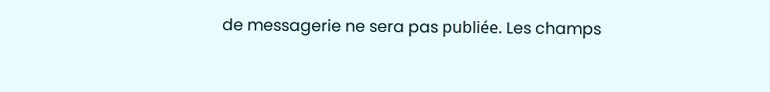de messagerie ne sera pas publiée. Les champs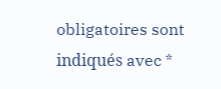obligatoires sont indiqués avec *